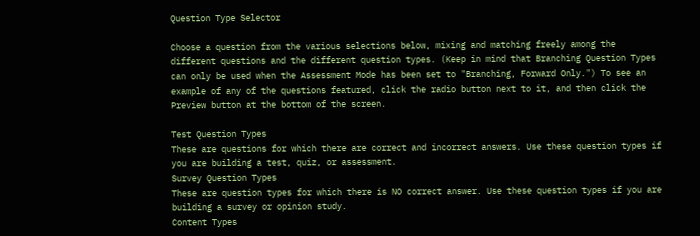Question Type Selector

Choose a question from the various selections below, mixing and matching freely among the different questions and the different question types. (Keep in mind that Branching Question Types can only be used when the Assessment Mode has been set to "Branching, Forward Only.") To see an example of any of the questions featured, click the radio button next to it, and then click the Preview button at the bottom of the screen.

Test Question Types
These are questions for which there are correct and incorrect answers. Use these question types if you are building a test, quiz, or assessment.
Survey Question Types
These are question types for which there is NO correct answer. Use these question types if you are building a survey or opinion study.
Content Types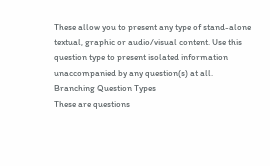These allow you to present any type of stand-alone textual, graphic or audio/visual content. Use this question type to present isolated information unaccompanied by any question(s) at all.
Branching Question Types
These are questions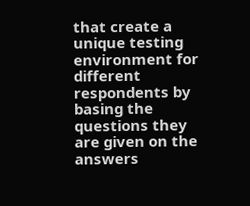that create a unique testing environment for different respondents by basing the questions they are given on the answers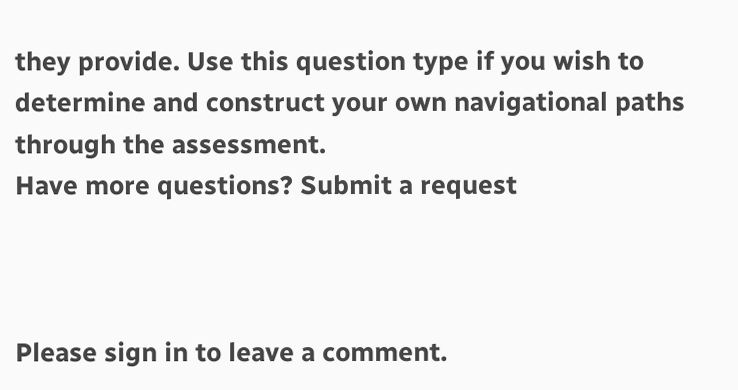they provide. Use this question type if you wish to determine and construct your own navigational paths through the assessment.
Have more questions? Submit a request



Please sign in to leave a comment.